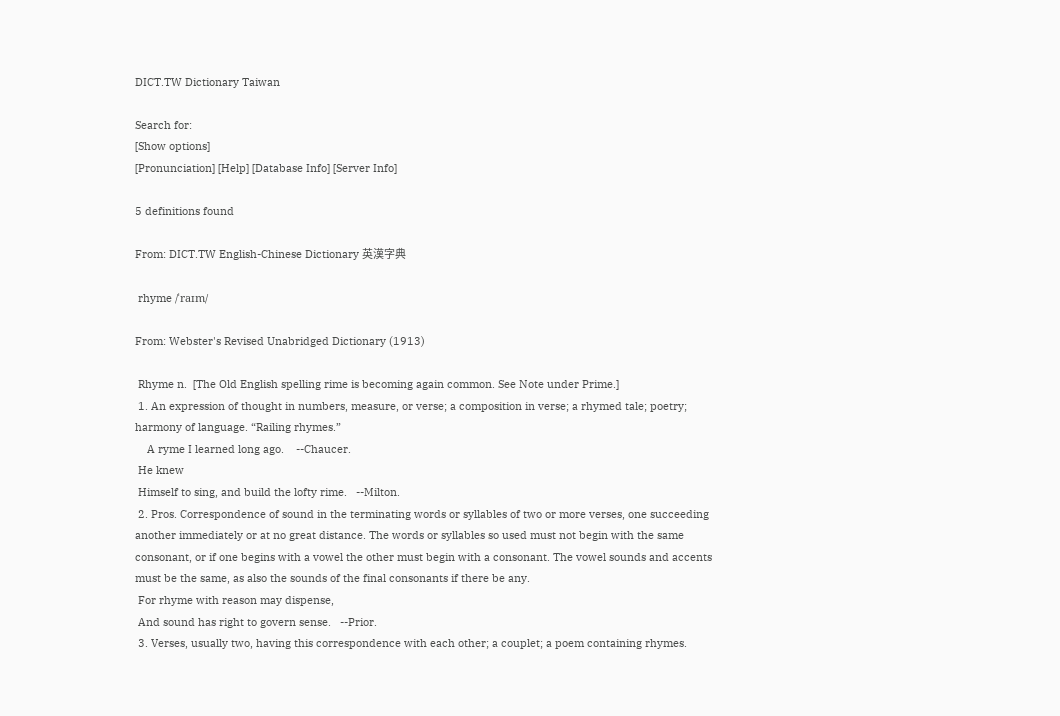DICT.TW Dictionary Taiwan

Search for:
[Show options]
[Pronunciation] [Help] [Database Info] [Server Info]

5 definitions found

From: DICT.TW English-Chinese Dictionary 英漢字典

 rhyme /ˈraɪm/

From: Webster's Revised Unabridged Dictionary (1913)

 Rhyme n.  [The Old English spelling rime is becoming again common. See Note under Prime.]
 1. An expression of thought in numbers, measure, or verse; a composition in verse; a rhymed tale; poetry; harmony of language. “Railing rhymes.”
    A ryme I learned long ago.    --Chaucer.
 He knew
 Himself to sing, and build the lofty rime.   --Milton.
 2. Pros. Correspondence of sound in the terminating words or syllables of two or more verses, one succeeding another immediately or at no great distance. The words or syllables so used must not begin with the same consonant, or if one begins with a vowel the other must begin with a consonant. The vowel sounds and accents must be the same, as also the sounds of the final consonants if there be any.
 For rhyme with reason may dispense,
 And sound has right to govern sense.   --Prior.
 3. Verses, usually two, having this correspondence with each other; a couplet; a poem containing rhymes.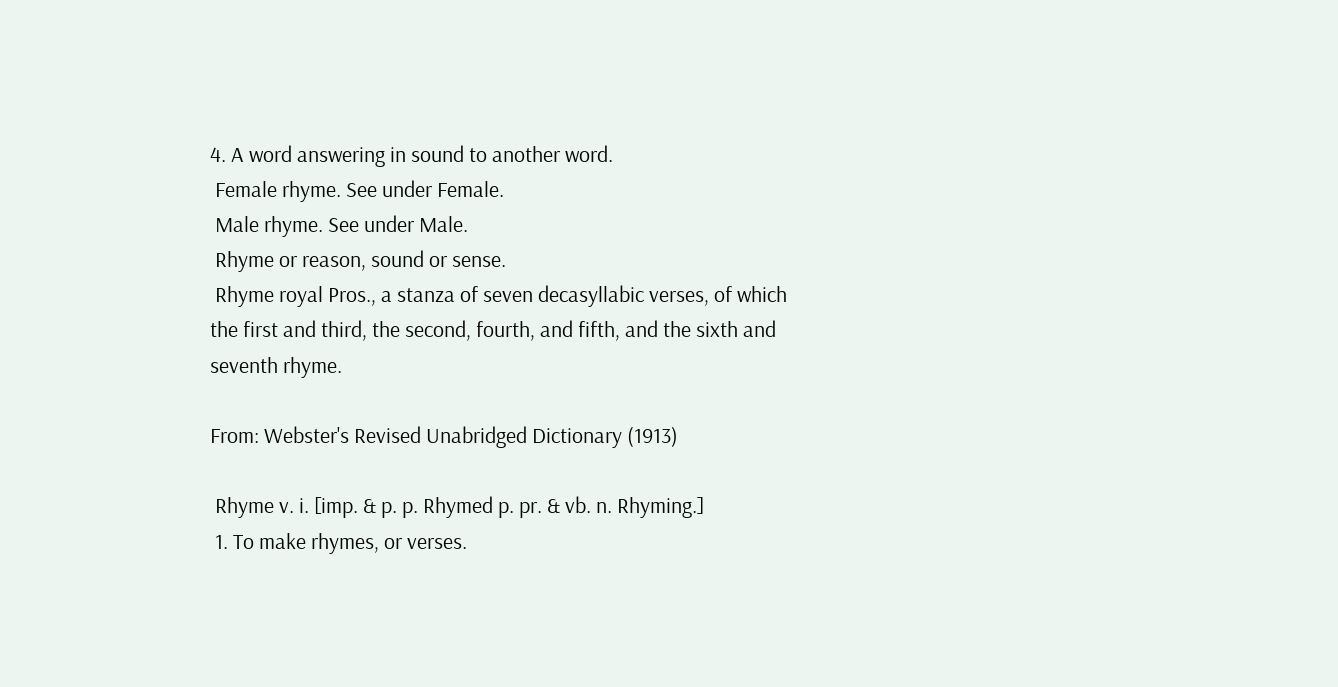4. A word answering in sound to another word.
 Female rhyme. See under Female.
 Male rhyme. See under Male.
 Rhyme or reason, sound or sense.
 Rhyme royal Pros., a stanza of seven decasyllabic verses, of which the first and third, the second, fourth, and fifth, and the sixth and seventh rhyme.

From: Webster's Revised Unabridged Dictionary (1913)

 Rhyme v. i. [imp. & p. p. Rhymed p. pr. & vb. n. Rhyming.]
 1. To make rhymes, or verses.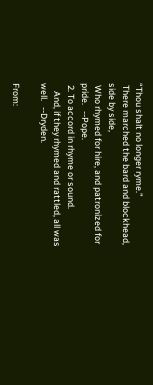“Thou shalt no longer ryme.”
 There marched the bard and blockhead, side by side,
 Who rhymed for hire, and patronized for pride.   --Pope.
 2. To accord in rhyme or sound.
    And, if they rhymed and rattled, all was well.   --Dryden.

From: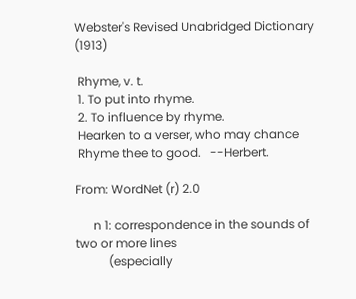Webster's Revised Unabridged Dictionary (1913)

 Rhyme, v. t.
 1. To put into rhyme.
 2. To influence by rhyme.
 Hearken to a verser, who may chance
 Rhyme thee to good.   --Herbert.

From: WordNet (r) 2.0

      n 1: correspondence in the sounds of two or more lines
           (especially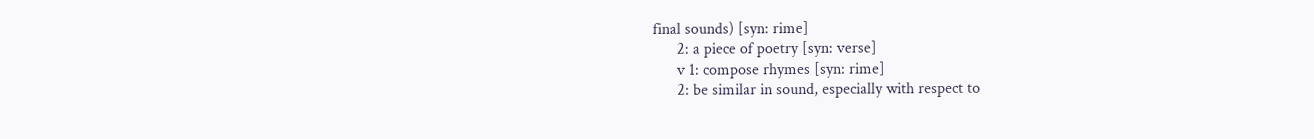final sounds) [syn: rime]
      2: a piece of poetry [syn: verse]
      v 1: compose rhymes [syn: rime]
      2: be similar in sound, especially with respect to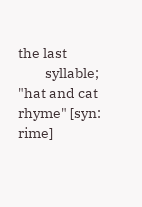the last
         syllable; "hat and cat rhyme" [syn: rime]